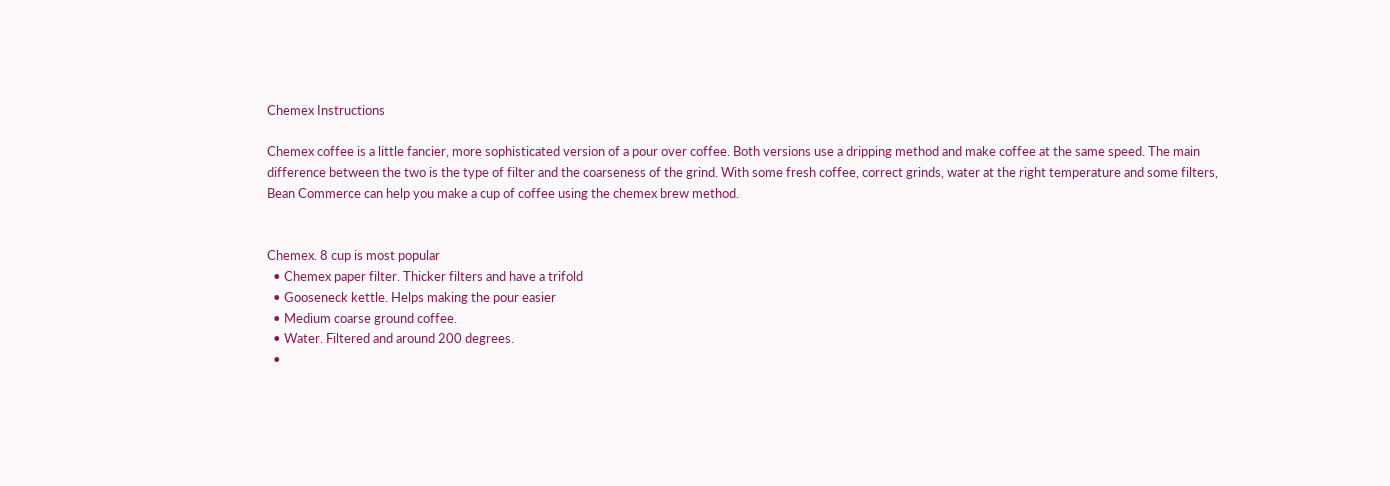Chemex Instructions

Chemex coffee is a little fancier, more sophisticated version of a pour over coffee. Both versions use a dripping method and make coffee at the same speed. The main difference between the two is the type of filter and the coarseness of the grind. With some fresh coffee, correct grinds, water at the right temperature and some filters, Bean Commerce can help you make a cup of coffee using the chemex brew method.


Chemex. 8 cup is most popular
  • Chemex paper filter. Thicker filters and have a trifold
  • Gooseneck kettle. Helps making the pour easier
  • Medium coarse ground coffee.
  • Water. Filtered and around 200 degrees.
  •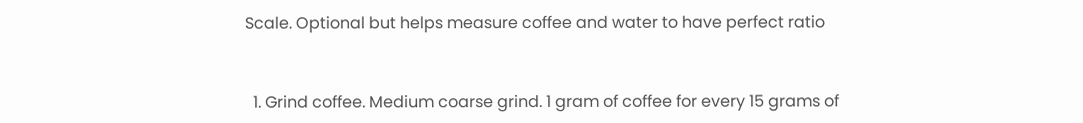Scale. Optional but helps measure coffee and water to have perfect ratio


  1. Grind coffee. Medium coarse grind. 1 gram of coffee for every 15 grams of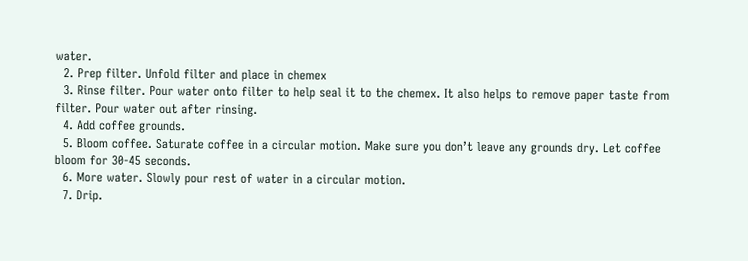water.
  2. Prep filter. Unfold filter and place in chemex
  3. Rinse filter. Pour water onto filter to help seal it to the chemex. It also helps to remove paper taste from filter. Pour water out after rinsing.
  4. Add coffee grounds.
  5. Bloom coffee. Saturate coffee in a circular motion. Make sure you don’t leave any grounds dry. Let coffee bloom for 30-45 seconds.
  6. More water. Slowly pour rest of water in a circular motion.
  7. Drip.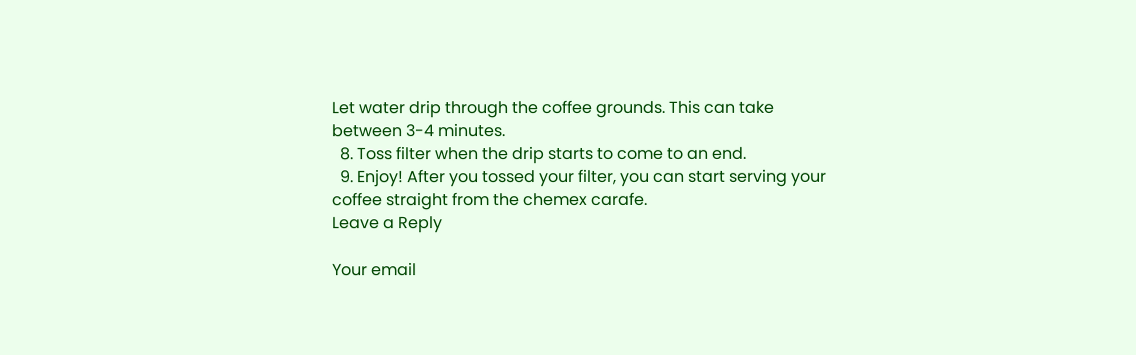Let water drip through the coffee grounds. This can take between 3-4 minutes.
  8. Toss filter when the drip starts to come to an end.
  9. Enjoy! After you tossed your filter, you can start serving your coffee straight from the chemex carafe.
Leave a Reply

Your email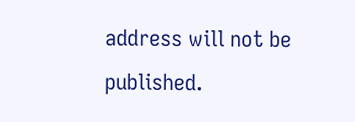address will not be published.